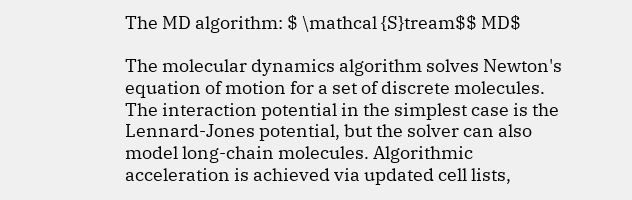The MD algorithm: $ \mathcal {S}tream$$ MD$

The molecular dynamics algorithm solves Newton's equation of motion for a set of discrete molecules. The interaction potential in the simplest case is the Lennard-Jones potential, but the solver can also model long-chain molecules. Algorithmic acceleration is achieved via updated cell lists,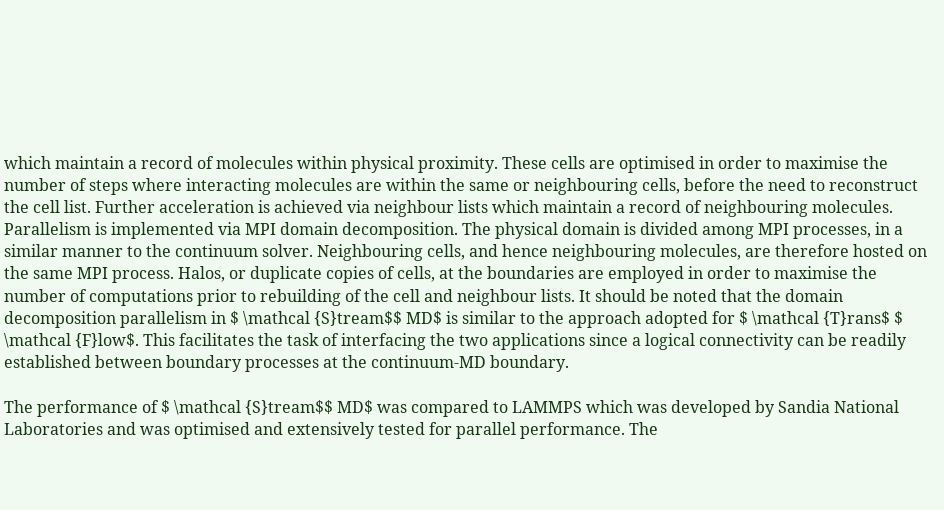which maintain a record of molecules within physical proximity. These cells are optimised in order to maximise the number of steps where interacting molecules are within the same or neighbouring cells, before the need to reconstruct the cell list. Further acceleration is achieved via neighbour lists which maintain a record of neighbouring molecules. Parallelism is implemented via MPI domain decomposition. The physical domain is divided among MPI processes, in a similar manner to the continuum solver. Neighbouring cells, and hence neighbouring molecules, are therefore hosted on the same MPI process. Halos, or duplicate copies of cells, at the boundaries are employed in order to maximise the number of computations prior to rebuilding of the cell and neighbour lists. It should be noted that the domain decomposition parallelism in $ \mathcal {S}tream$$ MD$ is similar to the approach adopted for $ \mathcal {T}rans$ $ \mathcal {F}low$. This facilitates the task of interfacing the two applications since a logical connectivity can be readily established between boundary processes at the continuum-MD boundary.

The performance of $ \mathcal {S}tream$$ MD$ was compared to LAMMPS which was developed by Sandia National Laboratories and was optimised and extensively tested for parallel performance. The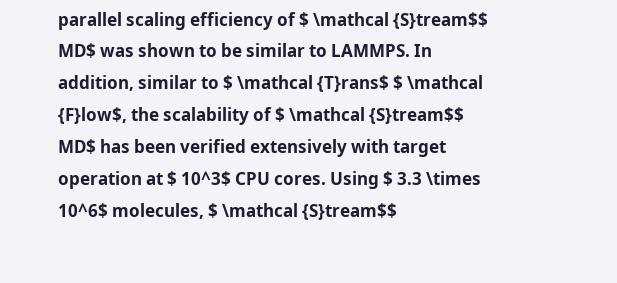parallel scaling efficiency of $ \mathcal {S}tream$$ MD$ was shown to be similar to LAMMPS. In addition, similar to $ \mathcal {T}rans$ $ \mathcal {F}low$, the scalability of $ \mathcal {S}tream$$ MD$ has been verified extensively with target operation at $ 10^3$ CPU cores. Using $ 3.3 \times 10^6$ molecules, $ \mathcal {S}tream$$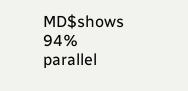MD$shows 94% parallel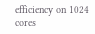efficiency on 1024 cores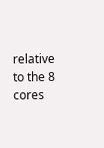relative to the 8 cores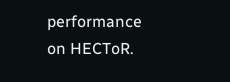performance on HECToR.